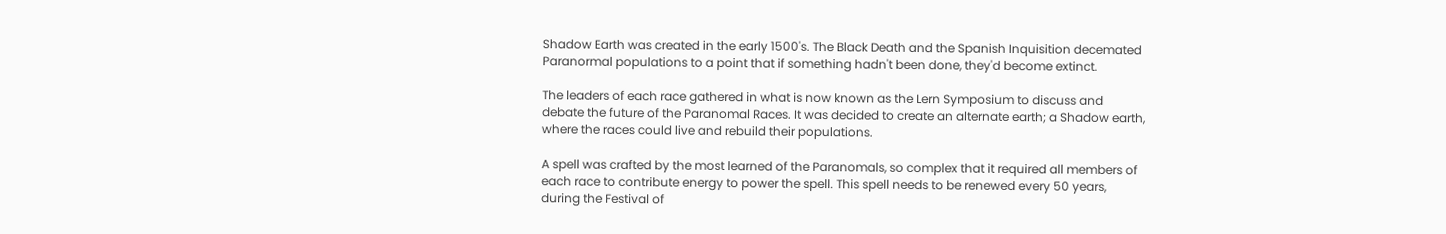Shadow Earth was created in the early 1500's. The Black Death and the Spanish Inquisition decemated Paranormal populations to a point that if something hadn't been done, they'd become extinct.

The leaders of each race gathered in what is now known as the Lern Symposium to discuss and debate the future of the Paranomal Races. It was decided to create an alternate earth; a Shadow earth, where the races could live and rebuild their populations.

A spell was crafted by the most learned of the Paranomals, so complex that it required all members of each race to contribute energy to power the spell. This spell needs to be renewed every 50 years, during the Festival of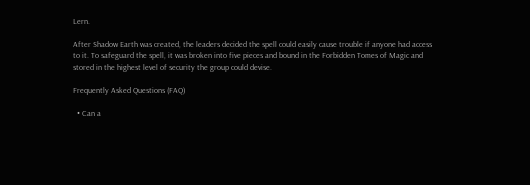Lern.

After Shadow Earth was created, the leaders decided the spell could easily cause trouble if anyone had access to it. To safeguard the spell, it was broken into five pieces and bound in the Forbidden Tomes of Magic and stored in the highest level of security the group could devise.

Frequently Asked Questions (FAQ)

  • Can a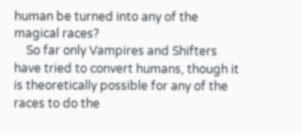human be turned into any of the magical races?
    So far only Vampires and Shifters have tried to convert humans, though it is theoretically possible for any of the races to do the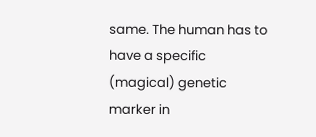same. The human has to have a specific (magical) genetic marker in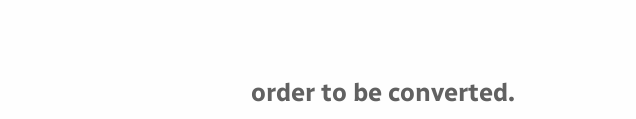order to be converted.